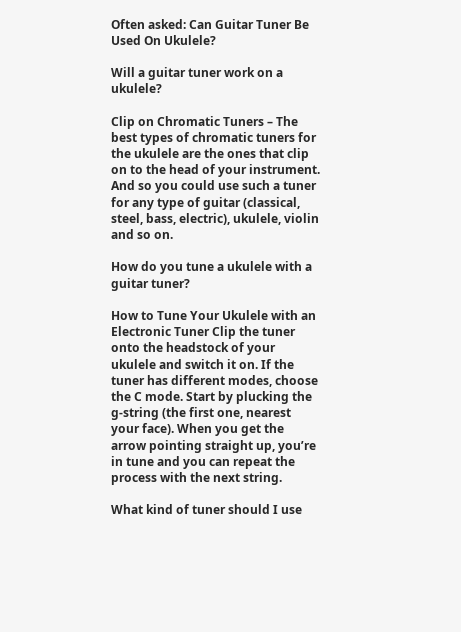Often asked: Can Guitar Tuner Be Used On Ukulele?

Will a guitar tuner work on a ukulele?

Clip on Chromatic Tuners – The best types of chromatic tuners for the ukulele are the ones that clip on to the head of your instrument. And so you could use such a tuner for any type of guitar (classical, steel, bass, electric), ukulele, violin and so on.

How do you tune a ukulele with a guitar tuner?

How to Tune Your Ukulele with an Electronic Tuner Clip the tuner onto the headstock of your ukulele and switch it on. If the tuner has different modes, choose the C mode. Start by plucking the g-string (the first one, nearest your face). When you get the arrow pointing straight up, you’re in tune and you can repeat the process with the next string.

What kind of tuner should I use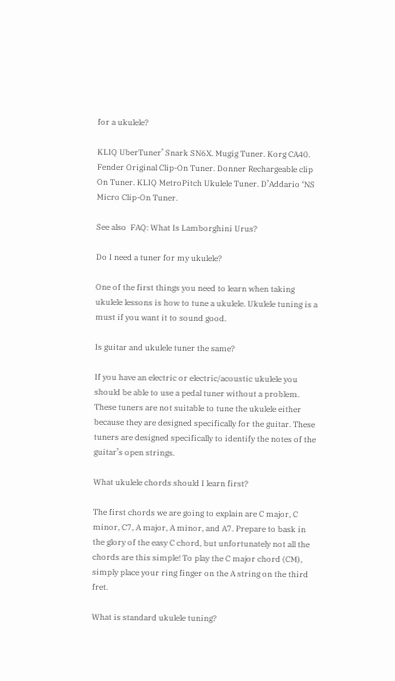for a ukulele?

KLIQ UberTuner’ Snark SN6X. Mugig Tuner. Korg CA40. Fender Original Clip-On Tuner. Donner Rechargeable clip On Tuner. KLIQ MetroPitch Ukulele Tuner. D’Addario ‘NS Micro Clip-On Tuner.

See also  FAQ: What Is Lamborghini Urus?

Do I need a tuner for my ukulele?

One of the first things you need to learn when taking ukulele lessons is how to tune a ukulele. Ukulele tuning is a must if you want it to sound good.

Is guitar and ukulele tuner the same?

If you have an electric or electric/acoustic ukulele you should be able to use a pedal tuner without a problem. These tuners are not suitable to tune the ukulele either because they are designed specifically for the guitar. These tuners are designed specifically to identify the notes of the guitar’s open strings.

What ukulele chords should I learn first?

The first chords we are going to explain are C major, C minor, C7, A major, A minor, and A7. Prepare to bask in the glory of the easy C chord, but unfortunately not all the chords are this simple! To play the C major chord (CM), simply place your ring finger on the A string on the third fret.

What is standard ukulele tuning?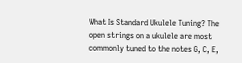What Is Standard Ukulele Tuning? The open strings on a ukulele are most commonly tuned to the notes G, C, E,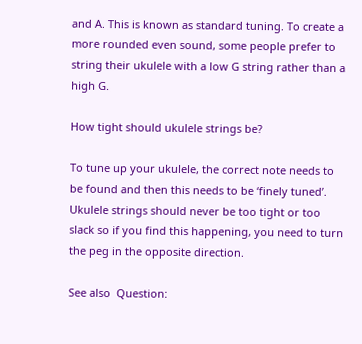and A. This is known as standard tuning. To create a more rounded even sound, some people prefer to string their ukulele with a low G string rather than a high G.

How tight should ukulele strings be?

To tune up your ukulele, the correct note needs to be found and then this needs to be ‘finely tuned’. Ukulele strings should never be too tight or too slack so if you find this happening, you need to turn the peg in the opposite direction.

See also  Question: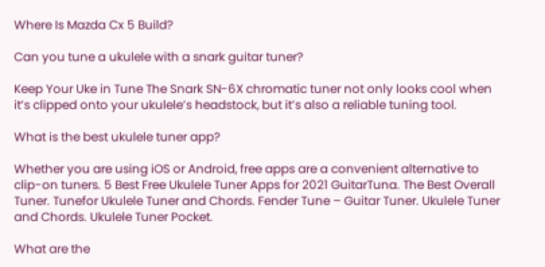Where Is Mazda Cx 5 Build?

Can you tune a ukulele with a snark guitar tuner?

Keep Your Uke in Tune The Snark SN-6X chromatic tuner not only looks cool when it’s clipped onto your ukulele’s headstock, but it’s also a reliable tuning tool.

What is the best ukulele tuner app?

Whether you are using iOS or Android, free apps are a convenient alternative to clip-on tuners. 5 Best Free Ukulele Tuner Apps for 2021 GuitarTuna. The Best Overall Tuner. Tunefor Ukulele Tuner and Chords. Fender Tune – Guitar Tuner. Ukulele Tuner and Chords. Ukulele Tuner Pocket.

What are the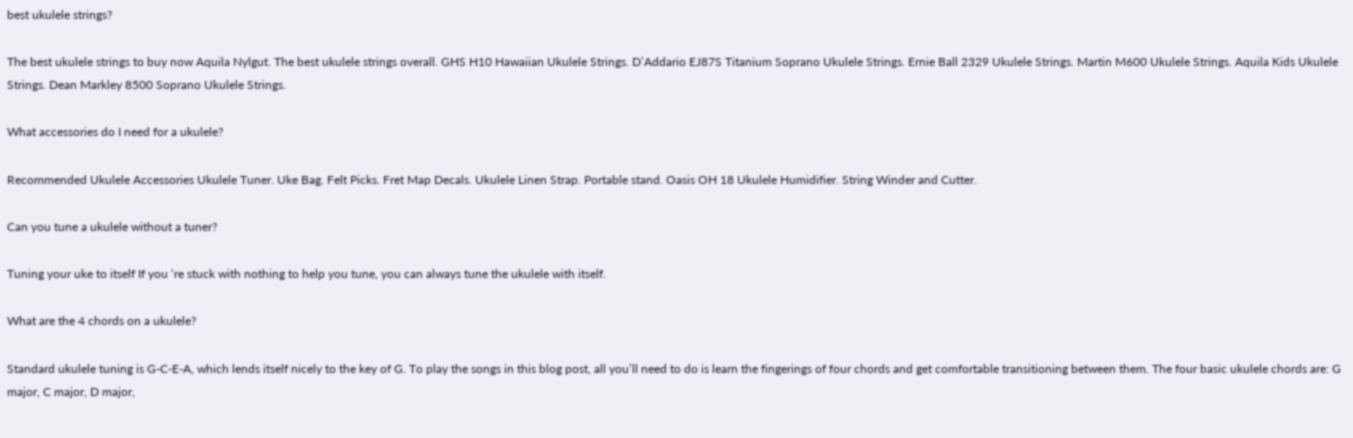best ukulele strings?

The best ukulele strings to buy now Aquila Nylgut. The best ukulele strings overall. GHS H10 Hawaiian Ukulele Strings. D’Addario EJ87S Titanium Soprano Ukulele Strings. Ernie Ball 2329 Ukulele Strings. Martin M600 Ukulele Strings. Aquila Kids Ukulele Strings. Dean Markley 8500 Soprano Ukulele Strings.

What accessories do I need for a ukulele?

Recommended Ukulele Accessories Ukulele Tuner. Uke Bag. Felt Picks. Fret Map Decals. Ukulele Linen Strap. Portable stand. Oasis OH 18 Ukulele Humidifier. String Winder and Cutter.

Can you tune a ukulele without a tuner?

Tuning your uke to itself If you ‘re stuck with nothing to help you tune, you can always tune the ukulele with itself.

What are the 4 chords on a ukulele?

Standard ukulele tuning is G-C-E-A, which lends itself nicely to the key of G. To play the songs in this blog post, all you’ll need to do is learn the fingerings of four chords and get comfortable transitioning between them. The four basic ukulele chords are: G major, C major, D major,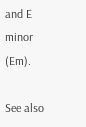and E minor (Em).

See also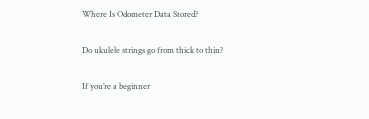Where Is Odometer Data Stored?

Do ukulele strings go from thick to thin?

If you’re a beginner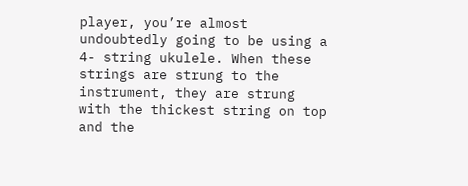player, you’re almost undoubtedly going to be using a 4- string ukulele. When these strings are strung to the instrument, they are strung with the thickest string on top and the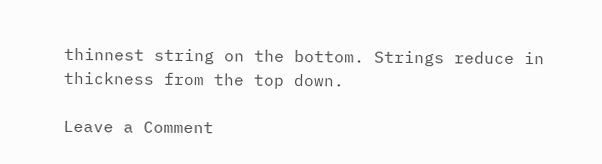thinnest string on the bottom. Strings reduce in thickness from the top down.

Leave a Comment